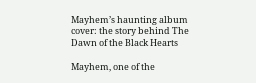Mayhem’s haunting album cover: the story behind The Dawn of the Black Hearts

Mayhem, one of the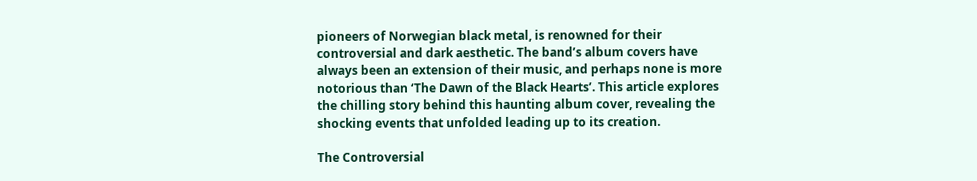pioneers of Norwegian black metal, is renowned for their controversial and dark aesthetic. The band’s album covers have always been an extension of their music, and perhaps none is more notorious than ‘The Dawn of the Black Hearts’. This article explores the chilling story behind this haunting album cover, revealing the shocking events that unfolded leading up to its creation.

The Controversial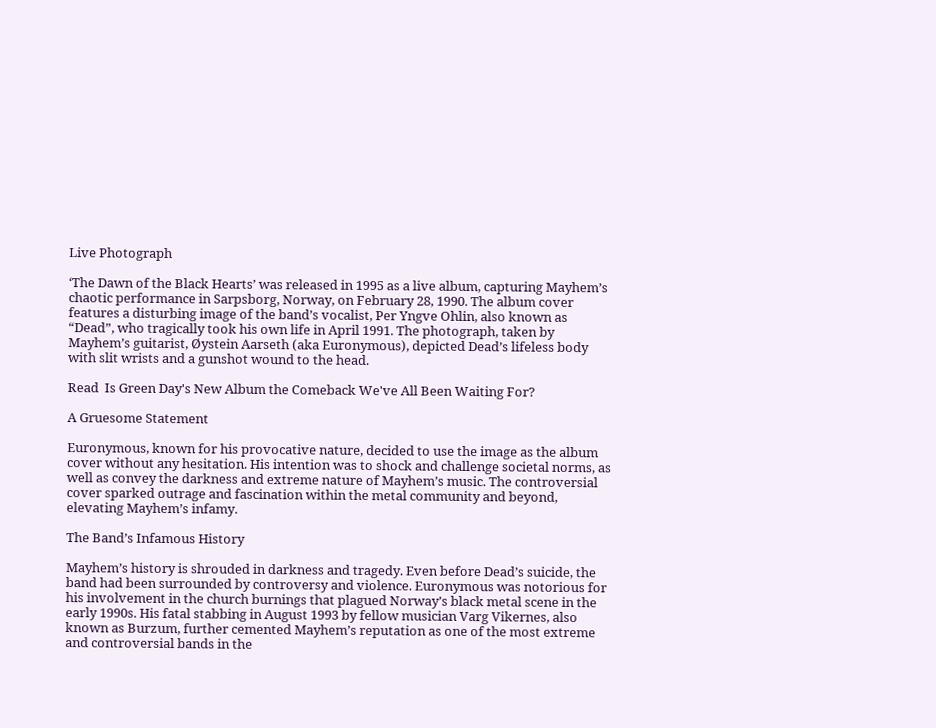Live Photograph

‘The Dawn of the Black Hearts’ was released in 1995 as a live album, capturing Mayhem’s chaotic performance in Sarpsborg, Norway, on February 28, 1990. The album cover features a disturbing image of the band’s vocalist, Per Yngve Ohlin, also known as “Dead”, who tragically took his own life in April 1991. The photograph, taken by Mayhem’s guitarist, Øystein Aarseth (aka Euronymous), depicted Dead’s lifeless body with slit wrists and a gunshot wound to the head.

Read  Is Green Day's New Album the Comeback We've All Been Waiting For?

A Gruesome Statement

Euronymous, known for his provocative nature, decided to use the image as the album cover without any hesitation. His intention was to shock and challenge societal norms, as well as convey the darkness and extreme nature of Mayhem’s music. The controversial cover sparked outrage and fascination within the metal community and beyond, elevating Mayhem’s infamy.

The Band’s Infamous History

Mayhem’s history is shrouded in darkness and tragedy. Even before Dead’s suicide, the band had been surrounded by controversy and violence. Euronymous was notorious for his involvement in the church burnings that plagued Norway’s black metal scene in the early 1990s. His fatal stabbing in August 1993 by fellow musician Varg Vikernes, also known as Burzum, further cemented Mayhem’s reputation as one of the most extreme and controversial bands in the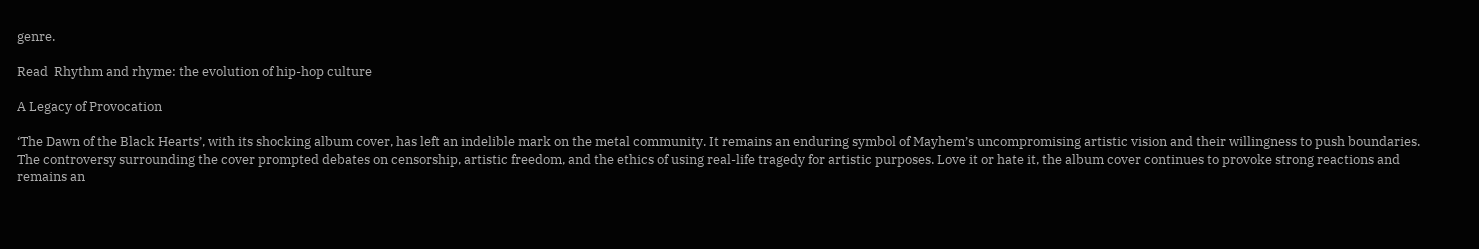genre.

Read  Rhythm and rhyme: the evolution of hip-hop culture

A Legacy of Provocation

‘The Dawn of the Black Hearts’, with its shocking album cover, has left an indelible mark on the metal community. It remains an enduring symbol of Mayhem’s uncompromising artistic vision and their willingness to push boundaries. The controversy surrounding the cover prompted debates on censorship, artistic freedom, and the ethics of using real-life tragedy for artistic purposes. Love it or hate it, the album cover continues to provoke strong reactions and remains an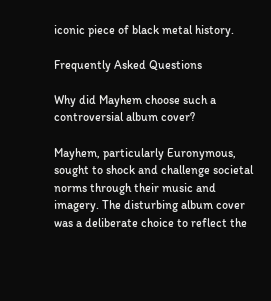iconic piece of black metal history.

Frequently Asked Questions

Why did Mayhem choose such a controversial album cover?

Mayhem, particularly Euronymous, sought to shock and challenge societal norms through their music and imagery. The disturbing album cover was a deliberate choice to reflect the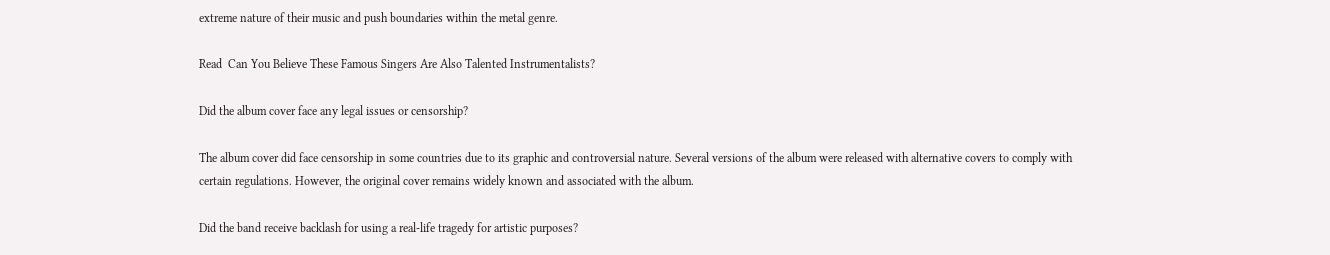extreme nature of their music and push boundaries within the metal genre.

Read  Can You Believe These Famous Singers Are Also Talented Instrumentalists?

Did the album cover face any legal issues or censorship?

The album cover did face censorship in some countries due to its graphic and controversial nature. Several versions of the album were released with alternative covers to comply with certain regulations. However, the original cover remains widely known and associated with the album.

Did the band receive backlash for using a real-life tragedy for artistic purposes?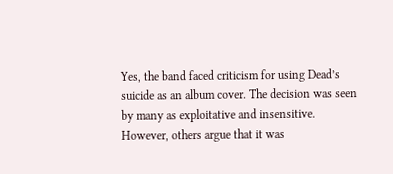Yes, the band faced criticism for using Dead’s suicide as an album cover. The decision was seen by many as exploitative and insensitive. However, others argue that it was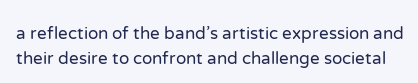a reflection of the band’s artistic expression and their desire to confront and challenge societal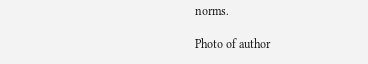norms.

Photo of author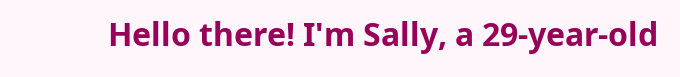Hello there! I'm Sally, a 29-year-old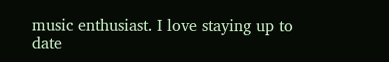music enthusiast. I love staying up to date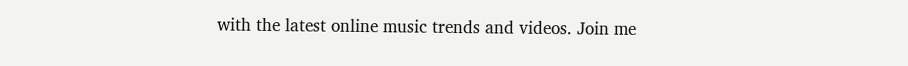with the latest online music trends and videos. Join me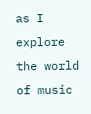as I explore the world of music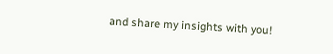and share my insights with you!